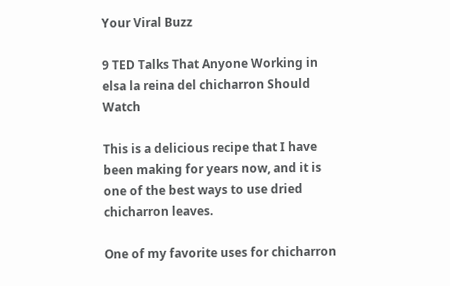Your Viral Buzz

9 TED Talks That Anyone Working in elsa la reina del chicharron Should Watch

This is a delicious recipe that I have been making for years now, and it is one of the best ways to use dried chicharron leaves.

One of my favorite uses for chicharron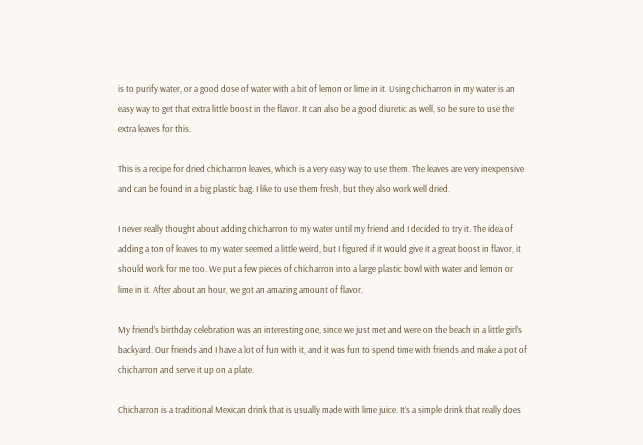is to purify water, or a good dose of water with a bit of lemon or lime in it. Using chicharron in my water is an easy way to get that extra little boost in the flavor. It can also be a good diuretic as well, so be sure to use the extra leaves for this.

This is a recipe for dried chicharron leaves, which is a very easy way to use them. The leaves are very inexpensive and can be found in a big plastic bag. I like to use them fresh, but they also work well dried.

I never really thought about adding chicharron to my water until my friend and I decided to try it. The idea of adding a ton of leaves to my water seemed a little weird, but I figured if it would give it a great boost in flavor, it should work for me too. We put a few pieces of chicharron into a large plastic bowl with water and lemon or lime in it. After about an hour, we got an amazing amount of flavor.

My friend’s birthday celebration was an interesting one, since we just met and were on the beach in a little girl’s backyard. Our friends and I have a lot of fun with it, and it was fun to spend time with friends and make a pot of chicharron and serve it up on a plate.

Chicharron is a traditional Mexican drink that is usually made with lime juice. It’s a simple drink that really does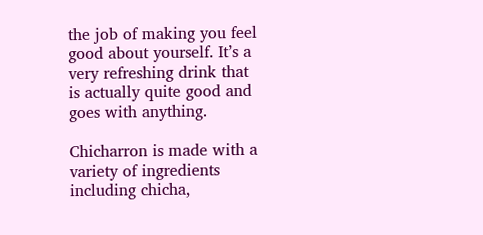the job of making you feel good about yourself. It’s a very refreshing drink that is actually quite good and goes with anything.

Chicharron is made with a variety of ingredients including chicha,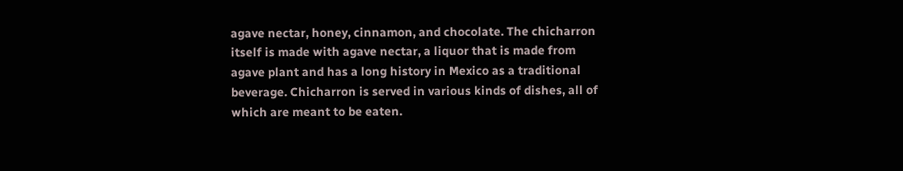agave nectar, honey, cinnamon, and chocolate. The chicharron itself is made with agave nectar, a liquor that is made from agave plant and has a long history in Mexico as a traditional beverage. Chicharron is served in various kinds of dishes, all of which are meant to be eaten.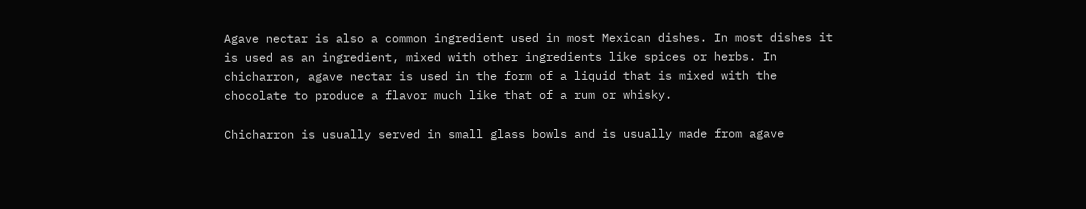Agave nectar is also a common ingredient used in most Mexican dishes. In most dishes it is used as an ingredient, mixed with other ingredients like spices or herbs. In chicharron, agave nectar is used in the form of a liquid that is mixed with the chocolate to produce a flavor much like that of a rum or whisky.

Chicharron is usually served in small glass bowls and is usually made from agave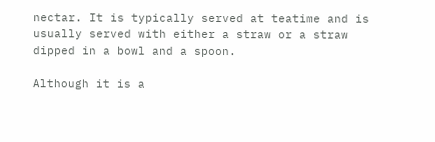nectar. It is typically served at teatime and is usually served with either a straw or a straw dipped in a bowl and a spoon.

Although it is a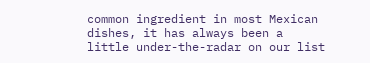common ingredient in most Mexican dishes, it has always been a little under-the-radar on our list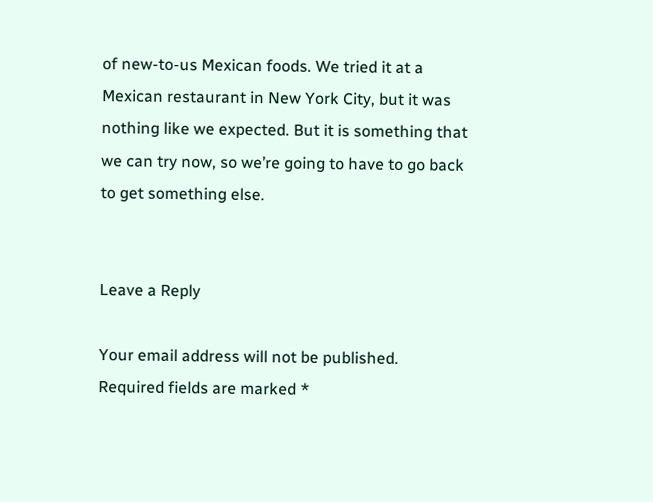of new-to-us Mexican foods. We tried it at a Mexican restaurant in New York City, but it was nothing like we expected. But it is something that we can try now, so we’re going to have to go back to get something else.


Leave a Reply

Your email address will not be published. Required fields are marked *